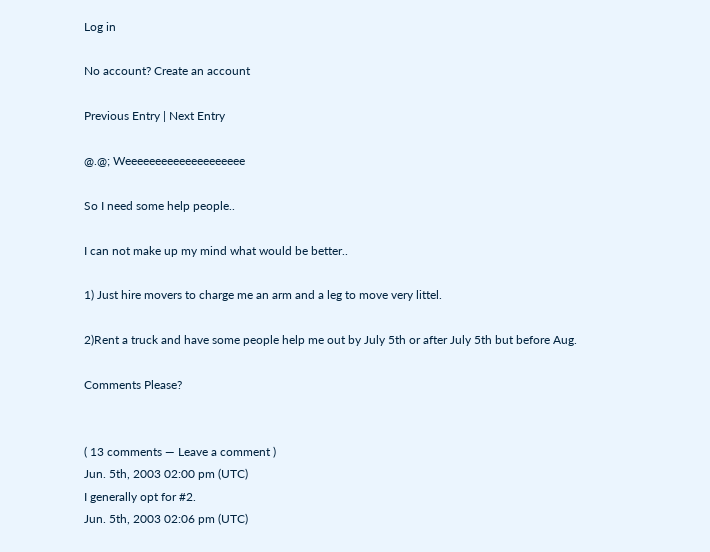Log in

No account? Create an account

Previous Entry | Next Entry

@.@; Weeeeeeeeeeeeeeeeeeee

So I need some help people..

I can not make up my mind what would be better..

1) Just hire movers to charge me an arm and a leg to move very littel.

2)Rent a truck and have some people help me out by July 5th or after July 5th but before Aug.

Comments Please?


( 13 comments — Leave a comment )
Jun. 5th, 2003 02:00 pm (UTC)
I generally opt for #2.
Jun. 5th, 2003 02:06 pm (UTC)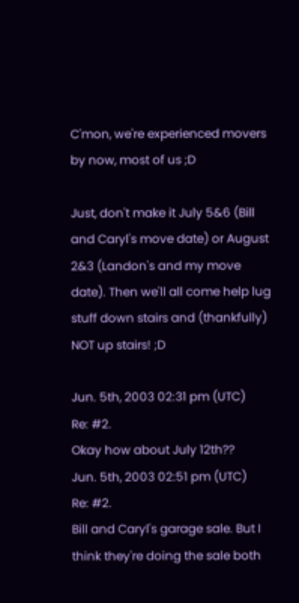C'mon, we're experienced movers by now, most of us ;D

Just, don't make it July 5&6 (Bill and Caryl's move date) or August 2&3 (Landon's and my move date). Then we'll all come help lug stuff down stairs and (thankfully) NOT up stairs! ;D

Jun. 5th, 2003 02:31 pm (UTC)
Re: #2.
Okay how about July 12th??
Jun. 5th, 2003 02:51 pm (UTC)
Re: #2.
Bill and Caryl's garage sale. But I think they're doing the sale both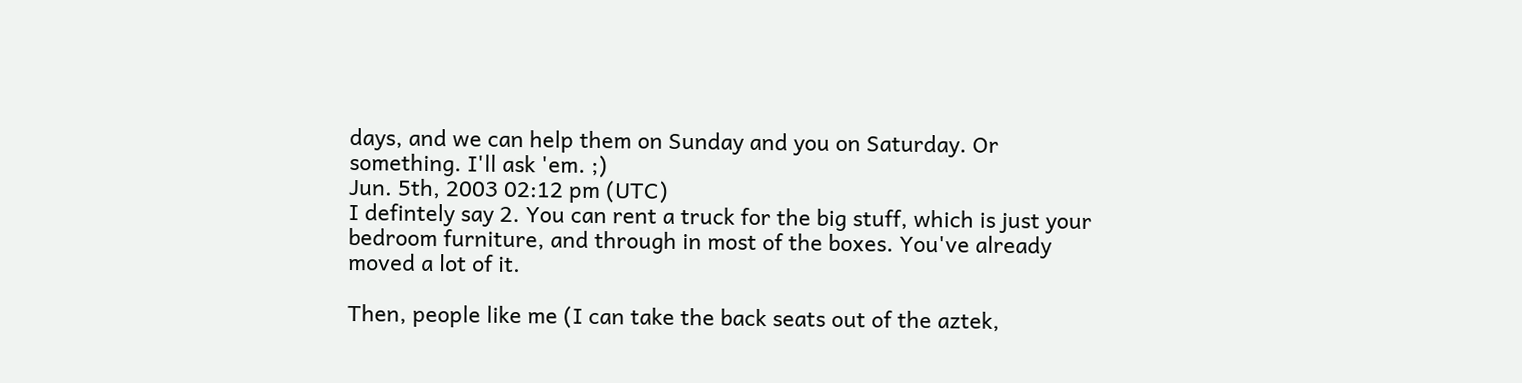days, and we can help them on Sunday and you on Saturday. Or something. I'll ask 'em. ;)
Jun. 5th, 2003 02:12 pm (UTC)
I defintely say 2. You can rent a truck for the big stuff, which is just your bedroom furniture, and through in most of the boxes. You've already moved a lot of it.

Then, people like me (I can take the back seats out of the aztek,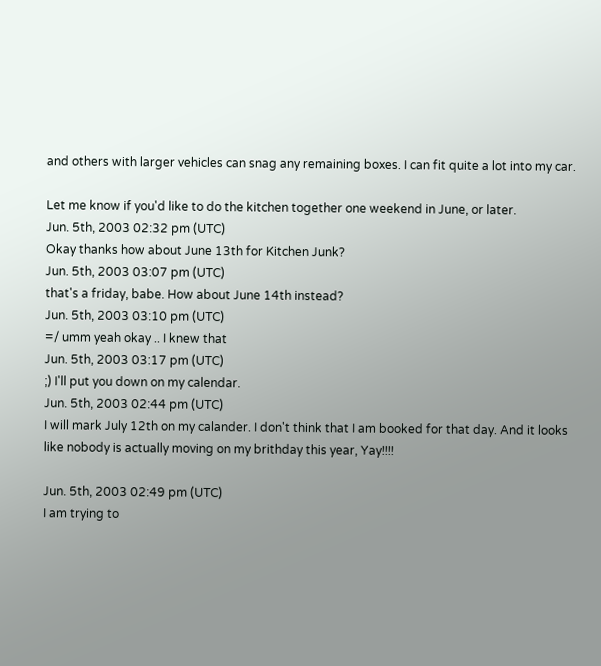and others with larger vehicles can snag any remaining boxes. I can fit quite a lot into my car.

Let me know if you'd like to do the kitchen together one weekend in June, or later.
Jun. 5th, 2003 02:32 pm (UTC)
Okay thanks how about June 13th for Kitchen Junk?
Jun. 5th, 2003 03:07 pm (UTC)
that's a friday, babe. How about June 14th instead?
Jun. 5th, 2003 03:10 pm (UTC)
=/ umm yeah okay .. I knew that
Jun. 5th, 2003 03:17 pm (UTC)
;) I'll put you down on my calendar.
Jun. 5th, 2003 02:44 pm (UTC)
I will mark July 12th on my calander. I don't think that I am booked for that day. And it looks like nobody is actually moving on my brithday this year, Yay!!!!

Jun. 5th, 2003 02:49 pm (UTC)
I am trying to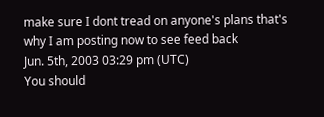make sure I dont tread on anyone's plans that's why I am posting now to see feed back
Jun. 5th, 2003 03:29 pm (UTC)
You should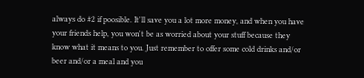always do #2 if poosible. It'll save you a lot more money, and when you have your friends help, you won't be as worried about your stuff because they know what it means to you. Just remember to offer some cold drinks and/or beer and/or a meal and you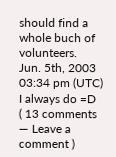should find a whole buch of volunteers.
Jun. 5th, 2003 03:34 pm (UTC)
I always do =D
( 13 comments — Leave a comment )